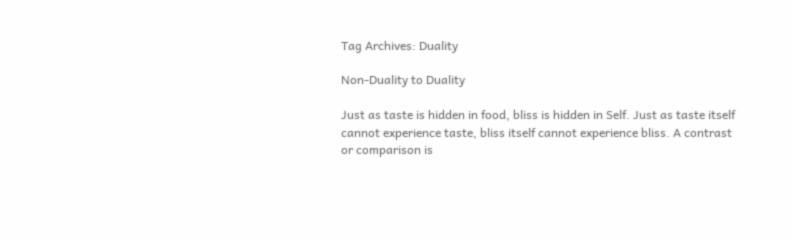Tag Archives: Duality

Non-Duality to Duality

Just as taste is hidden in food, bliss is hidden in Self. Just as taste itself cannot experience taste, bliss itself cannot experience bliss. A contrast or comparison is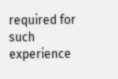required for such experience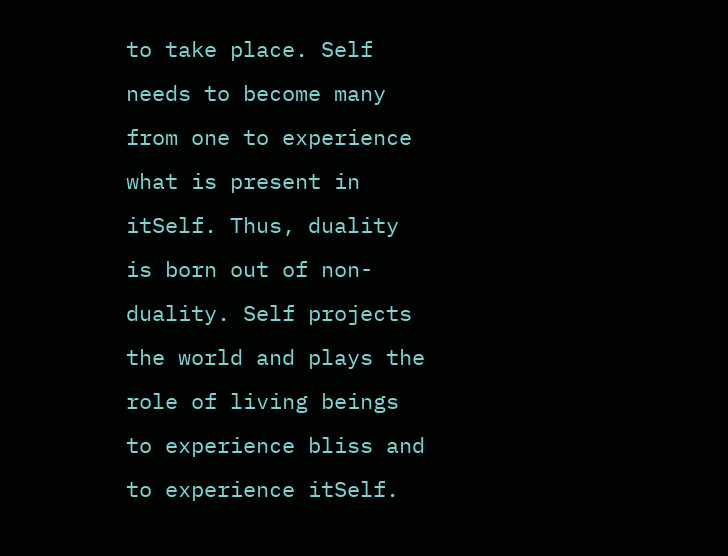to take place. Self needs to become many from one to experience what is present in itSelf. Thus, duality is born out of non-duality. Self projects the world and plays the role of living beings to experience bliss and to experience itSelf.